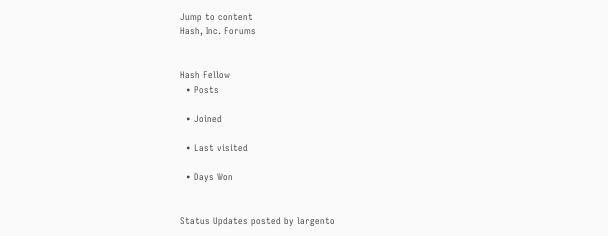Jump to content
Hash, Inc. Forums


Hash Fellow
  • Posts

  • Joined

  • Last visited

  • Days Won


Status Updates posted by largento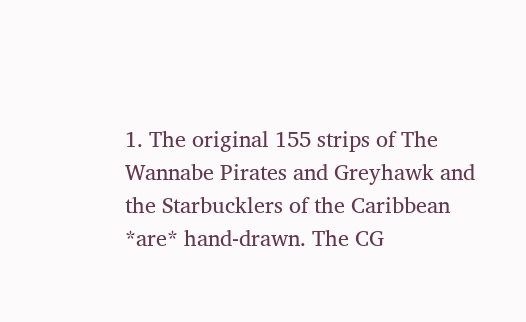1. The original 155 strips of The Wannabe Pirates and Greyhawk and the Starbucklers of the Caribbean *are* hand-drawn. The CG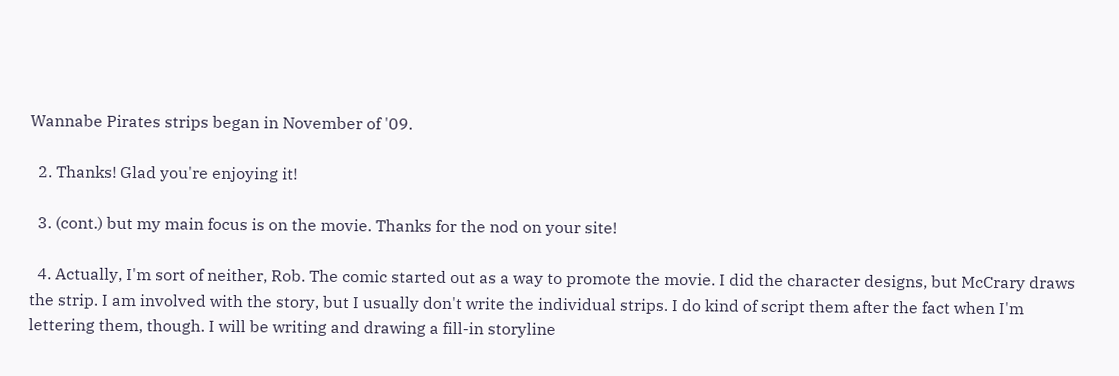Wannabe Pirates strips began in November of '09.

  2. Thanks! Glad you're enjoying it!

  3. (cont.) but my main focus is on the movie. Thanks for the nod on your site!

  4. Actually, I'm sort of neither, Rob. The comic started out as a way to promote the movie. I did the character designs, but McCrary draws the strip. I am involved with the story, but I usually don't write the individual strips. I do kind of script them after the fact when I'm lettering them, though. I will be writing and drawing a fill-in storyline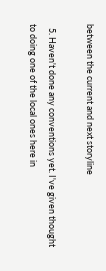between the current and next storyline

  5. Haven't done any conventions yet. I've given thought to doing one of the local ones here in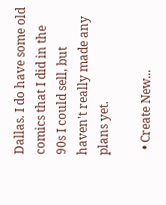Dallas. I do have some old comics that I did in the 90s I could sell, but haven't really made any plans yet.

  • Create New...